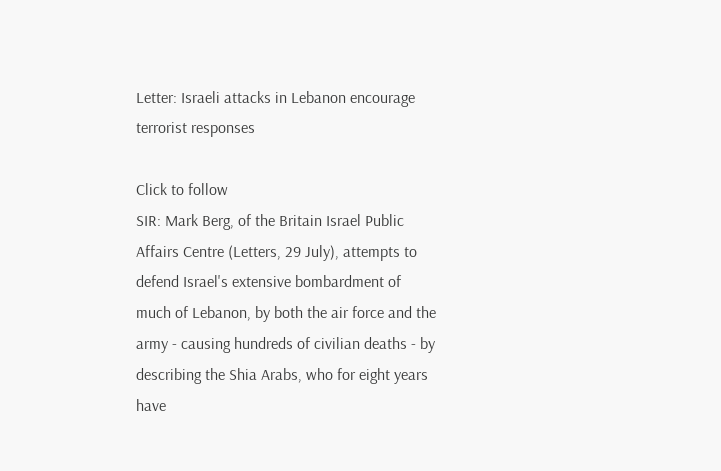Letter: Israeli attacks in Lebanon encourage terrorist responses

Click to follow
SIR: Mark Berg, of the Britain Israel Public Affairs Centre (Letters, 29 July), attempts to defend Israel's extensive bombardment of much of Lebanon, by both the air force and the army - causing hundreds of civilian deaths - by describing the Shia Arabs, who for eight years have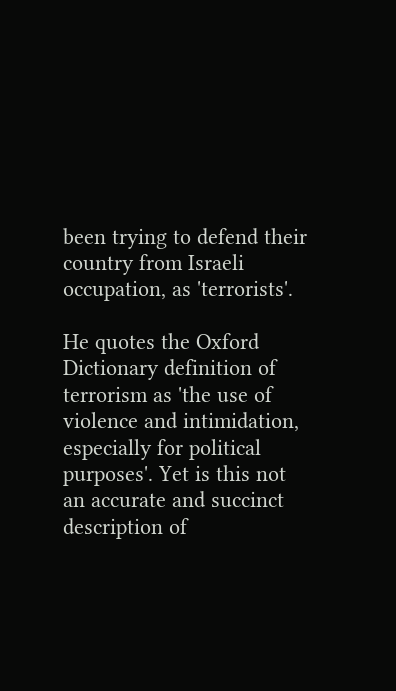been trying to defend their country from Israeli occupation, as 'terrorists'.

He quotes the Oxford Dictionary definition of terrorism as 'the use of violence and intimidation, especially for political purposes'. Yet is this not an accurate and succinct description of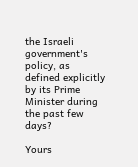the Israeli government's policy, as defined explicitly by its Prime Minister during the past few days?

Yours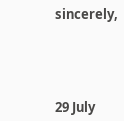sincerely,




29 July